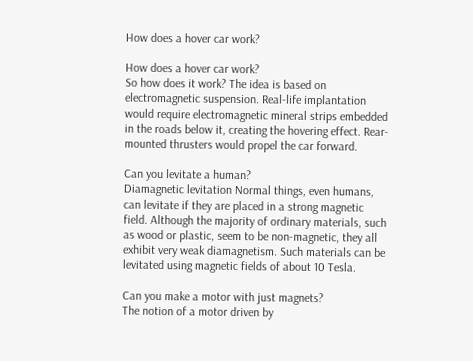How does a hover car work?

How does a hover car work?
So how does it work? The idea is based on electromagnetic suspension. Real-life implantation would require electromagnetic mineral strips embedded in the roads below it, creating the hovering effect. Rear-mounted thrusters would propel the car forward.

Can you levitate a human?
Diamagnetic levitation Normal things, even humans, can levitate if they are placed in a strong magnetic field. Although the majority of ordinary materials, such as wood or plastic, seem to be non-magnetic, they all exhibit very weak diamagnetism. Such materials can be levitated using magnetic fields of about 10 Tesla.

Can you make a motor with just magnets?
The notion of a motor driven by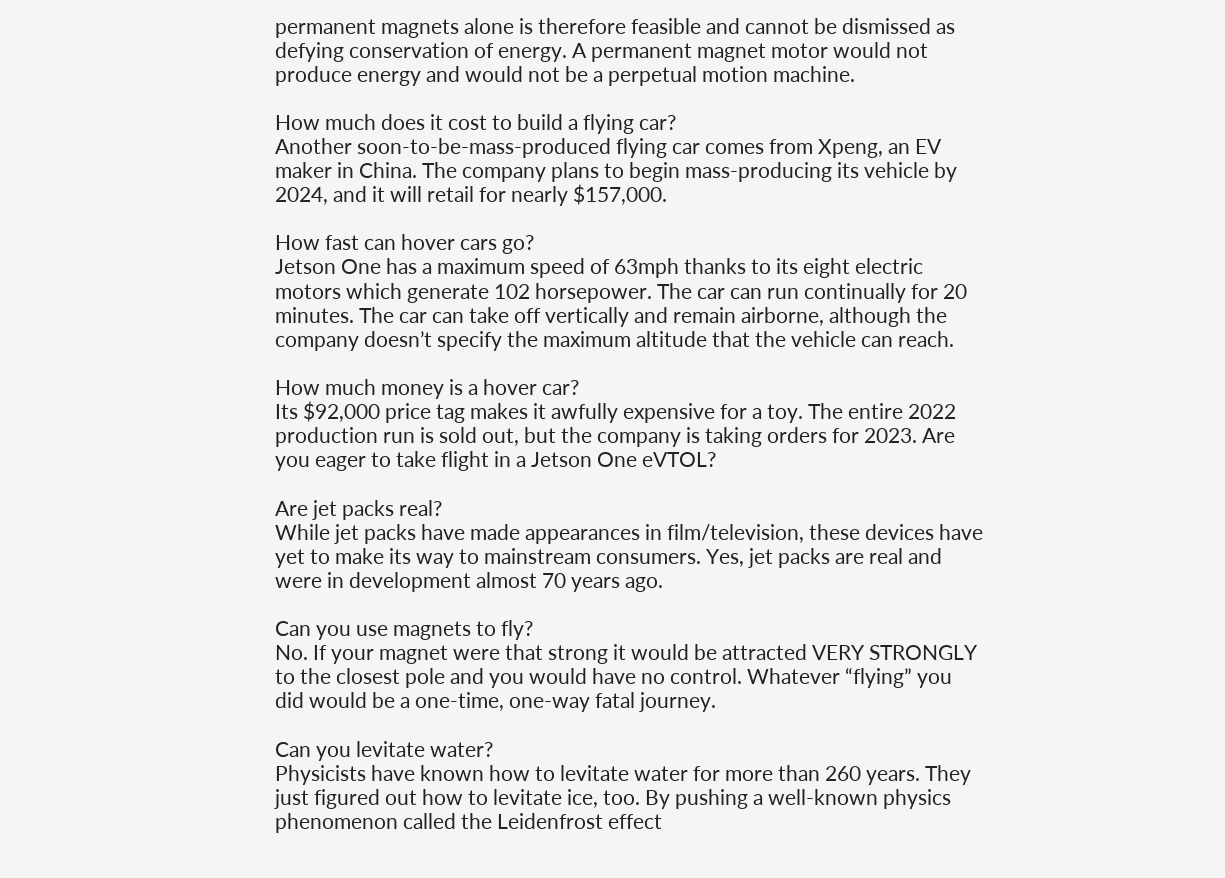permanent magnets alone is therefore feasible and cannot be dismissed as defying conservation of energy. A permanent magnet motor would not produce energy and would not be a perpetual motion machine.

How much does it cost to build a flying car?
Another soon-to-be-mass-produced flying car comes from Xpeng, an EV maker in China. The company plans to begin mass-producing its vehicle by 2024, and it will retail for nearly $157,000.

How fast can hover cars go?
Jetson One has a maximum speed of 63mph thanks to its eight electric motors which generate 102 horsepower. The car can run continually for 20 minutes. The car can take off vertically and remain airborne, although the company doesn’t specify the maximum altitude that the vehicle can reach.

How much money is a hover car?
Its $92,000 price tag makes it awfully expensive for a toy. The entire 2022 production run is sold out, but the company is taking orders for 2023. Are you eager to take flight in a Jetson One eVTOL?

Are jet packs real?
While jet packs have made appearances in film/television, these devices have yet to make its way to mainstream consumers. Yes, jet packs are real and were in development almost 70 years ago.

Can you use magnets to fly?
No. If your magnet were that strong it would be attracted VERY STRONGLY to the closest pole and you would have no control. Whatever “flying” you did would be a one-time, one-way fatal journey.

Can you levitate water?
Physicists have known how to levitate water for more than 260 years. They just figured out how to levitate ice, too. By pushing a well-known physics phenomenon called the Leidenfrost effect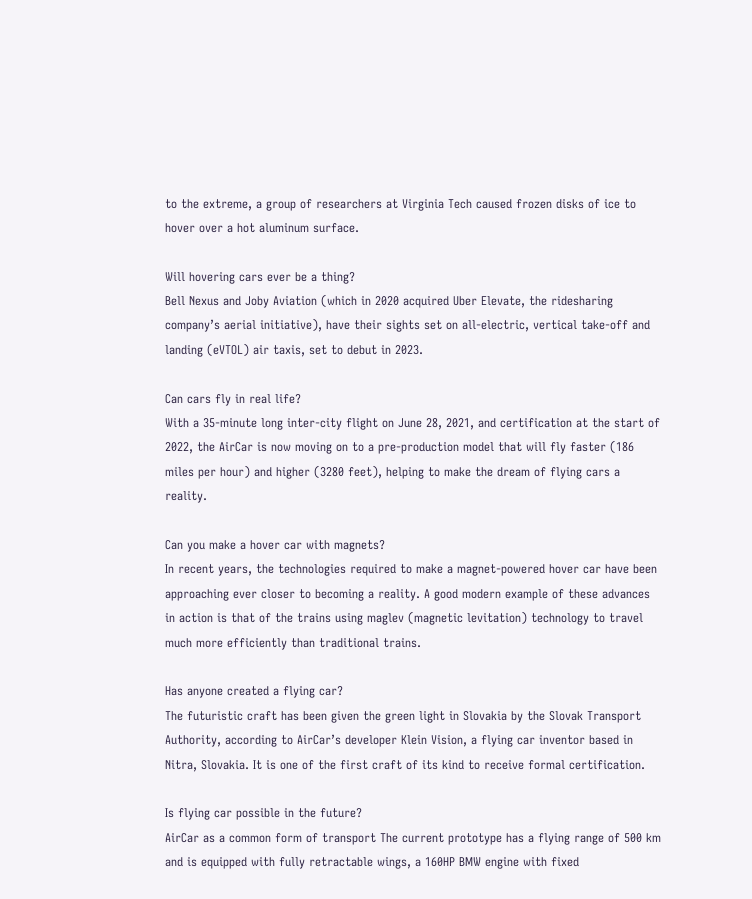to the extreme, a group of researchers at Virginia Tech caused frozen disks of ice to hover over a hot aluminum surface.

Will hovering cars ever be a thing?
Bell Nexus and Joby Aviation (which in 2020 acquired Uber Elevate, the ridesharing company’s aerial initiative), have their sights set on all-electric, vertical take-off and landing (eVTOL) air taxis, set to debut in 2023.

Can cars fly in real life?
With a 35-minute long inter-city flight on June 28, 2021, and certification at the start of 2022, the AirCar is now moving on to a pre-production model that will fly faster (186 miles per hour) and higher (3280 feet), helping to make the dream of flying cars a reality.

Can you make a hover car with magnets?
In recent years, the technologies required to make a magnet-powered hover car have been approaching ever closer to becoming a reality. A good modern example of these advances in action is that of the trains using maglev (magnetic levitation) technology to travel much more efficiently than traditional trains.

Has anyone created a flying car?
The futuristic craft has been given the green light in Slovakia by the Slovak Transport Authority, according to AirCar’s developer Klein Vision, a flying car inventor based in Nitra, Slovakia. It is one of the first craft of its kind to receive formal certification.

Is flying car possible in the future?
AirCar as a common form of transport The current prototype has a flying range of 500 km and is equipped with fully retractable wings, a 160HP BMW engine with fixed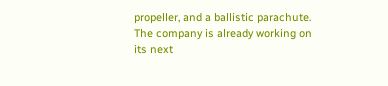propeller, and a ballistic parachute. The company is already working on its next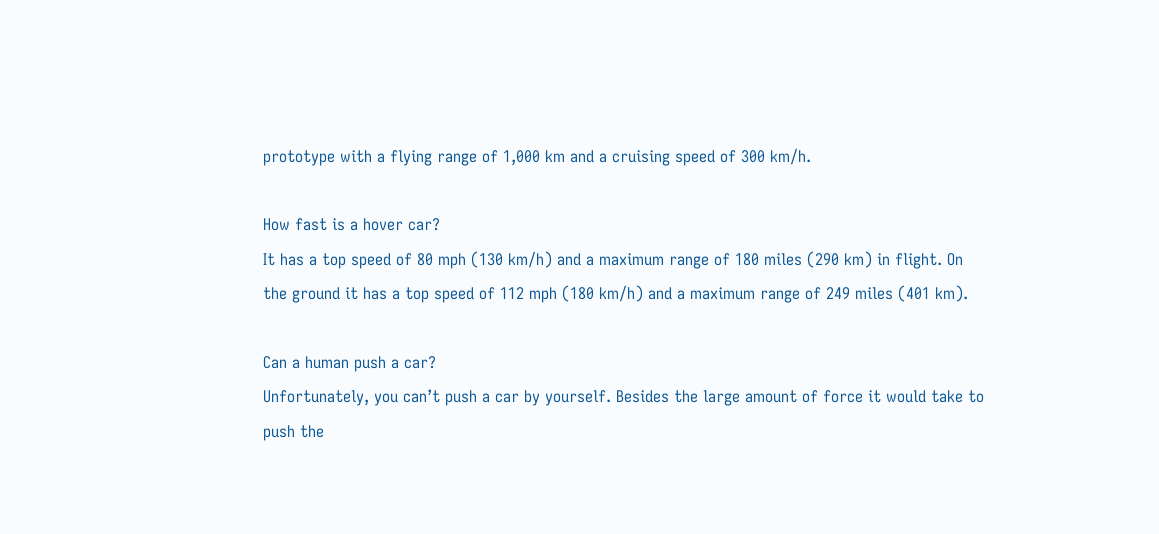prototype with a flying range of 1,000 km and a cruising speed of 300 km/h.

How fast is a hover car?
It has a top speed of 80 mph (130 km/h) and a maximum range of 180 miles (290 km) in flight. On the ground it has a top speed of 112 mph (180 km/h) and a maximum range of 249 miles (401 km).

Can a human push a car?
Unfortunately, you can’t push a car by yourself. Besides the large amount of force it would take to push the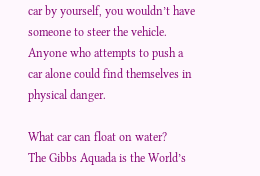car by yourself, you wouldn’t have someone to steer the vehicle. Anyone who attempts to push a car alone could find themselves in physical danger.

What car can float on water?
The Gibbs Aquada is the World’s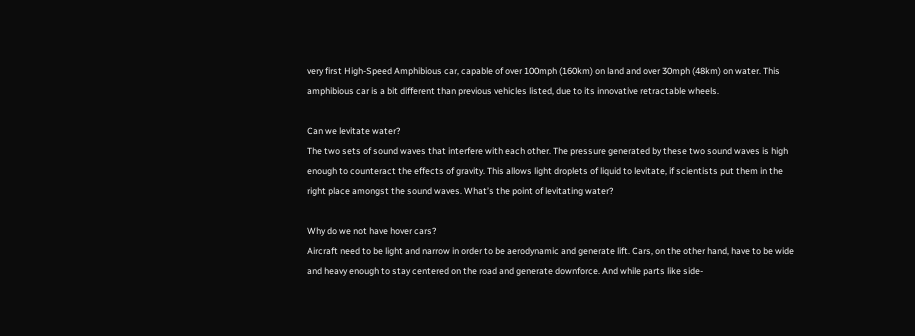very first High-Speed Amphibious car, capable of over 100mph (160km) on land and over 30mph (48km) on water. This amphibious car is a bit different than previous vehicles listed, due to its innovative retractable wheels.

Can we levitate water?
The two sets of sound waves that interfere with each other. The pressure generated by these two sound waves is high enough to counteract the effects of gravity. This allows light droplets of liquid to levitate, if scientists put them in the right place amongst the sound waves. What’s the point of levitating water?

Why do we not have hover cars?
Aircraft need to be light and narrow in order to be aerodynamic and generate lift. Cars, on the other hand, have to be wide and heavy enough to stay centered on the road and generate downforce. And while parts like side-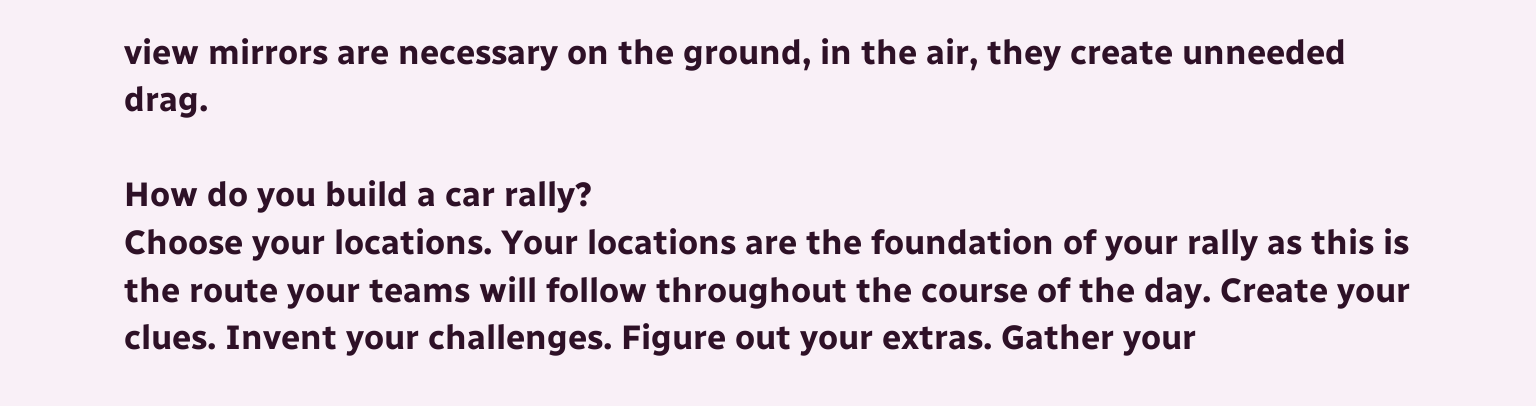view mirrors are necessary on the ground, in the air, they create unneeded drag.

How do you build a car rally?
Choose your locations. Your locations are the foundation of your rally as this is the route your teams will follow throughout the course of the day. Create your clues. Invent your challenges. Figure out your extras. Gather your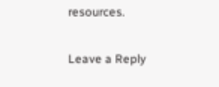resources.

Leave a Reply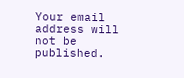Your email address will not be published.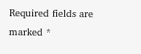Required fields are marked *